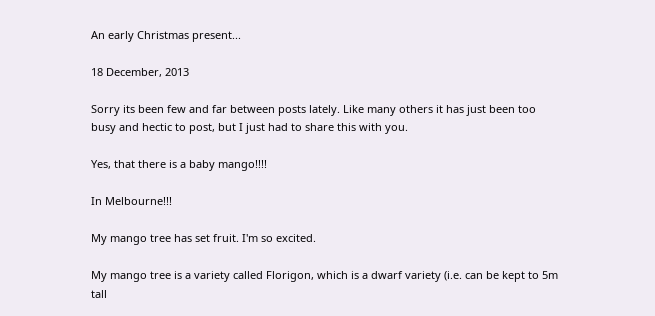An early Christmas present...

18 December, 2013

Sorry its been few and far between posts lately. Like many others it has just been too busy and hectic to post, but I just had to share this with you.

Yes, that there is a baby mango!!!!

In Melbourne!!!

My mango tree has set fruit. I'm so excited.

My mango tree is a variety called Florigon, which is a dwarf variety (i.e. can be kept to 5m tall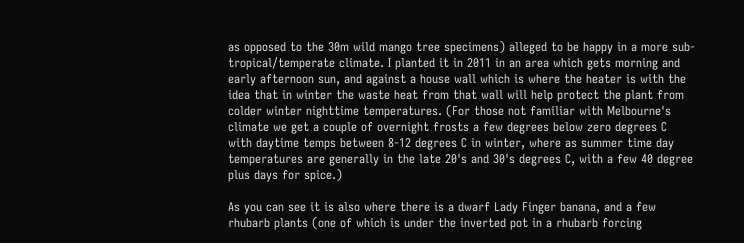as opposed to the 30m wild mango tree specimens) alleged to be happy in a more sub-tropical/temperate climate. I planted it in 2011 in an area which gets morning and early afternoon sun, and against a house wall which is where the heater is with the idea that in winter the waste heat from that wall will help protect the plant from colder winter nighttime temperatures. (For those not familiar with Melbourne's climate we get a couple of overnight frosts a few degrees below zero degrees C  with daytime temps between 8-12 degrees C in winter, where as summer time day temperatures are generally in the late 20's and 30's degrees C, with a few 40 degree plus days for spice.)

As you can see it is also where there is a dwarf Lady Finger banana, and a few rhubarb plants (one of which is under the inverted pot in a rhubarb forcing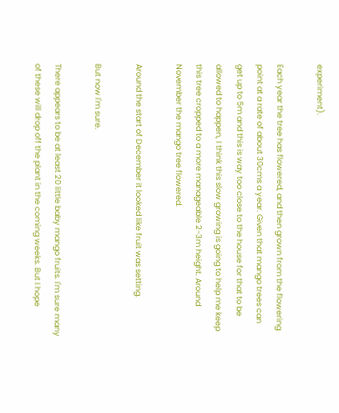experiment).

Each year the tree has flowered, and then grown from the flowering point at a rate of about 30cms a year. Given that mango trees can get up to 5m and this is way too close to the house for that to be allowed to happen, I think this slow growing is going to help me keep this tree cropped to a more manageable 2-3m height. Around November the mango tree flowered.

Around the start of December it looked like fruit was setting.

But now I'm sure.

There appears to be at least 20 little baby mango fruits. I'm sure many of these will drop off the plant in the coming weeks. But I hope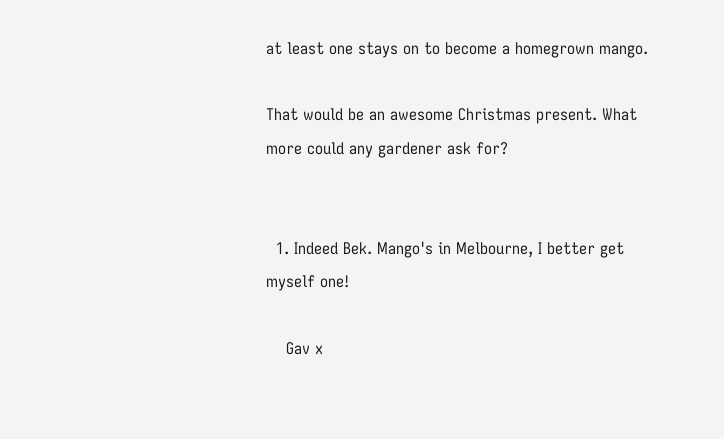at least one stays on to become a homegrown mango.

That would be an awesome Christmas present. What more could any gardener ask for?


  1. Indeed Bek. Mango's in Melbourne, I better get myself one!

    Gav x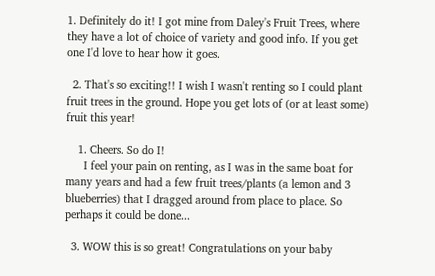1. Definitely do it! I got mine from Daley's Fruit Trees, where they have a lot of choice of variety and good info. If you get one I'd love to hear how it goes.

  2. That's so exciting!! I wish I wasn't renting so I could plant fruit trees in the ground. Hope you get lots of (or at least some) fruit this year!

    1. Cheers. So do I!
      I feel your pain on renting, as I was in the same boat for many years and had a few fruit trees/plants (a lemon and 3 blueberries) that I dragged around from place to place. So perhaps it could be done...

  3. WOW this is so great! Congratulations on your baby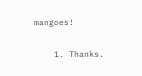mangoes!

    1. Thanks.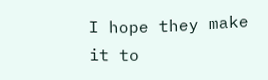I hope they make it to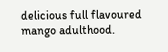delicious full flavoured mango adulthood.